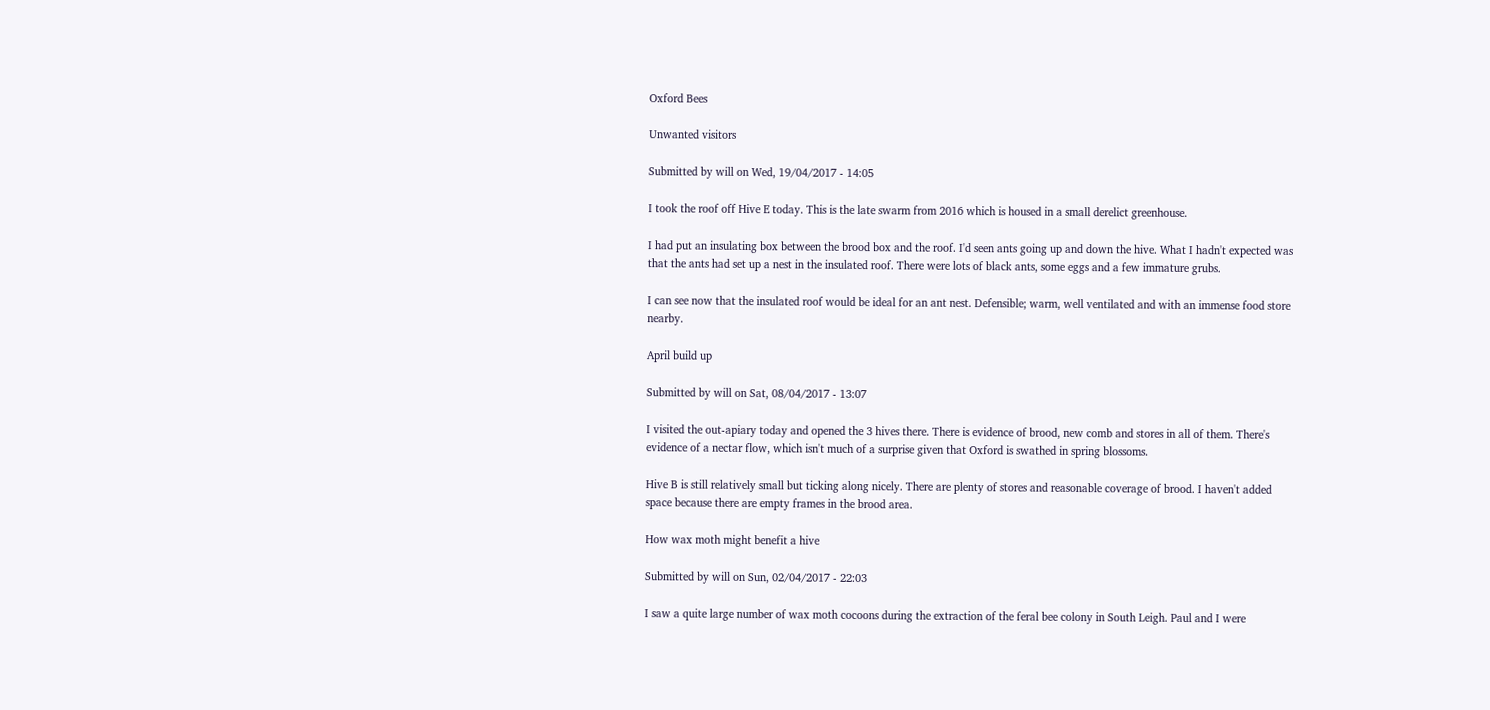Oxford Bees

Unwanted visitors

Submitted by will on Wed, 19/04/2017 - 14:05

I took the roof off Hive E today. This is the late swarm from 2016 which is housed in a small derelict greenhouse.

I had put an insulating box between the brood box and the roof. I'd seen ants going up and down the hive. What I hadn't expected was that the ants had set up a nest in the insulated roof. There were lots of black ants, some eggs and a few immature grubs.

I can see now that the insulated roof would be ideal for an ant nest. Defensible; warm, well ventilated and with an immense food store nearby.

April build up

Submitted by will on Sat, 08/04/2017 - 13:07

I visited the out-apiary today and opened the 3 hives there. There is evidence of brood, new comb and stores in all of them. There's evidence of a nectar flow, which isn't much of a surprise given that Oxford is swathed in spring blossoms.

Hive B is still relatively small but ticking along nicely. There are plenty of stores and reasonable coverage of brood. I haven't added space because there are empty frames in the brood area.

How wax moth might benefit a hive

Submitted by will on Sun, 02/04/2017 - 22:03

I saw a quite large number of wax moth cocoons during the extraction of the feral bee colony in South Leigh. Paul and I were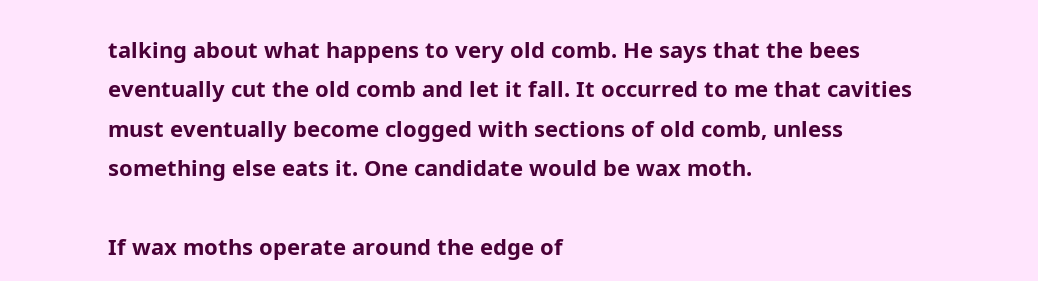talking about what happens to very old comb. He says that the bees eventually cut the old comb and let it fall. It occurred to me that cavities must eventually become clogged with sections of old comb, unless something else eats it. One candidate would be wax moth.

If wax moths operate around the edge of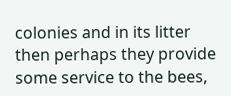colonies and in its litter then perhaps they provide some service to the bees,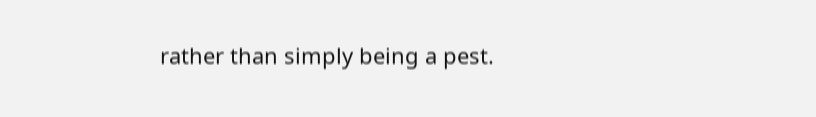rather than simply being a pest.